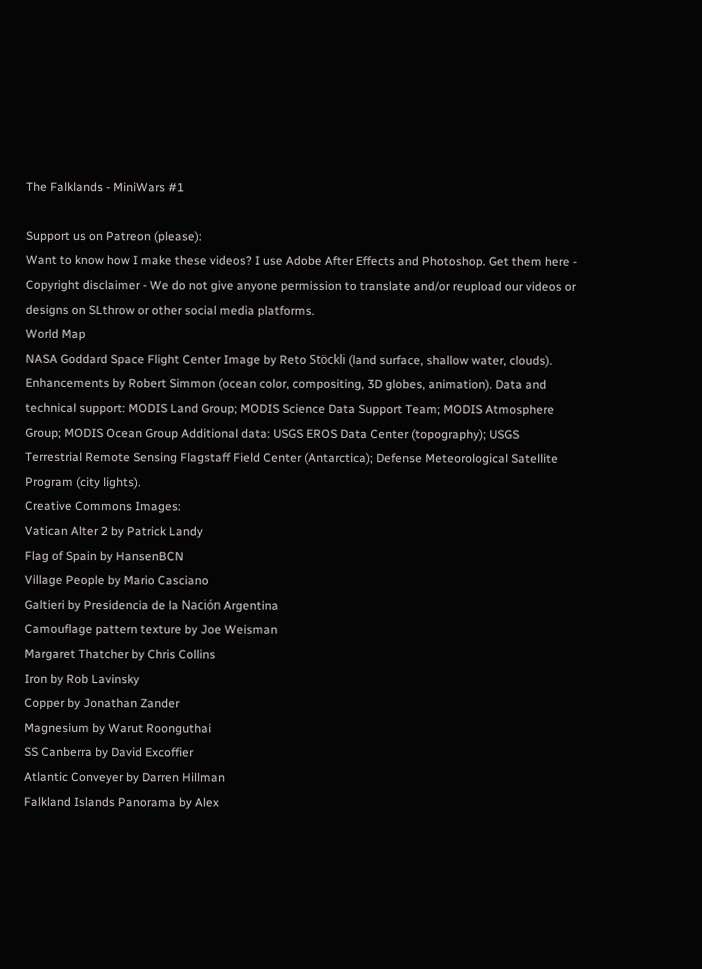The Falklands - MiniWars #1

Support us on Patreon (please):
Want to know how I make these videos? I use Adobe After Effects and Photoshop. Get them here -
Copyright disclaimer - We do not give anyone permission to translate and/or reupload our videos or designs on SLthrow or other social media platforms.
World Map
NASA Goddard Space Flight Center Image by Reto Stöckli (land surface, shallow water, clouds). Enhancements by Robert Simmon (ocean color, compositing, 3D globes, animation). Data and technical support: MODIS Land Group; MODIS Science Data Support Team; MODIS Atmosphere Group; MODIS Ocean Group Additional data: USGS EROS Data Center (topography); USGS Terrestrial Remote Sensing Flagstaff Field Center (Antarctica); Defense Meteorological Satellite Program (city lights).
Creative Commons Images:
Vatican Alter 2 by Patrick Landy
Flag of Spain by HansenBCN
Village People by Mario Casciano
Galtieri by Presidencia de la Nación Argentina
Camouflage pattern texture by Joe Weisman
Margaret Thatcher by Chris Collins
Iron by Rob Lavinsky
Copper by Jonathan Zander
Magnesium by Warut Roonguthai
SS Canberra by David Excoffier
Atlantic Conveyer by Darren Hillman
Falkland Islands Panorama by Alex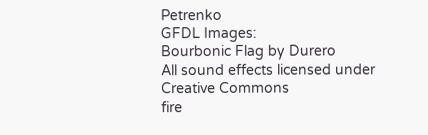Petrenko
GFDL Images:
Bourbonic Flag by Durero
All sound effects licensed under Creative Commons
fire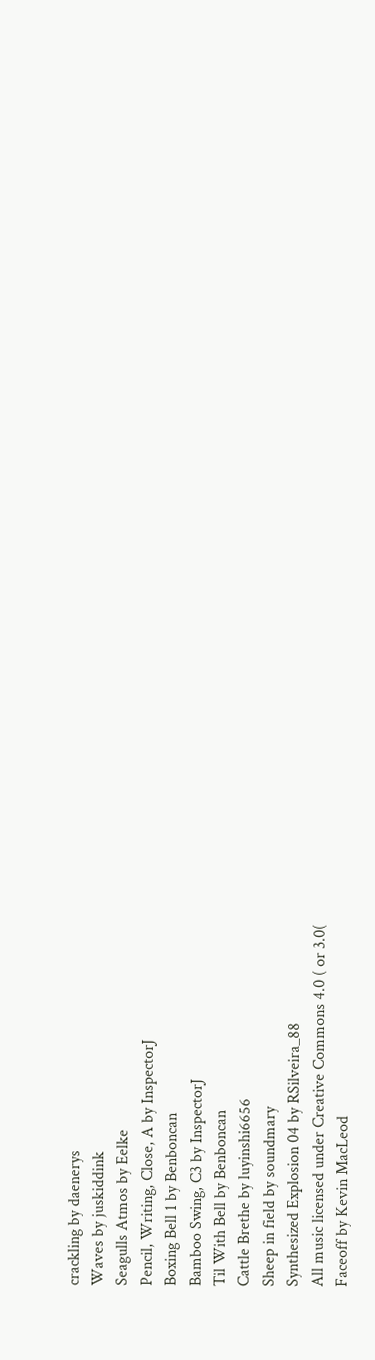crackling by daenerys
Waves by juskiddink
Seagulls Atmos by Eelke
Pencil, Writing, Close, A by InspectorJ
Boxing Bell 1 by Benboncan
Bamboo Swing, C3 by InspectorJ
Til With Bell by Benboncan
Cattle Brethe by luyinshi6656
Sheep in field by soundmary
Synthesized Explosion 04 by RSilveira_88
All music licensed under Creative Commons 4.0 ( or 3.0(
Faceoff by Kevin MacLeod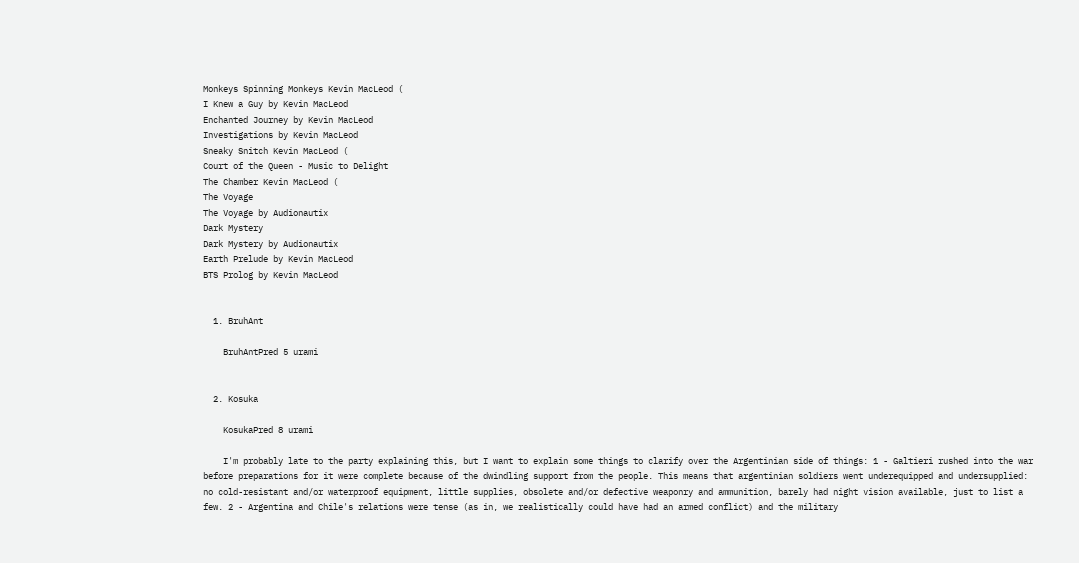Monkeys Spinning Monkeys Kevin MacLeod (
I Knew a Guy by Kevin MacLeod
Enchanted Journey by Kevin MacLeod
Investigations by Kevin MacLeod
Sneaky Snitch Kevin MacLeod (
Court of the Queen - Music to Delight
The Chamber Kevin MacLeod (
The Voyage
The Voyage by Audionautix
Dark Mystery
Dark Mystery by Audionautix
Earth Prelude by Kevin MacLeod
BTS Prolog by Kevin MacLeod


  1. BruhAnt

    BruhAntPred 5 urami


  2. Kosuka

    KosukaPred 8 urami

    I'm probably late to the party explaining this, but I want to explain some things to clarify over the Argentinian side of things: 1 - Galtieri rushed into the war before preparations for it were complete because of the dwindling support from the people. This means that argentinian soldiers went underequipped and undersupplied: no cold-resistant and/or waterproof equipment, little supplies, obsolete and/or defective weaponry and ammunition, barely had night vision available, just to list a few. 2 - Argentina and Chile's relations were tense (as in, we realistically could have had an armed conflict) and the military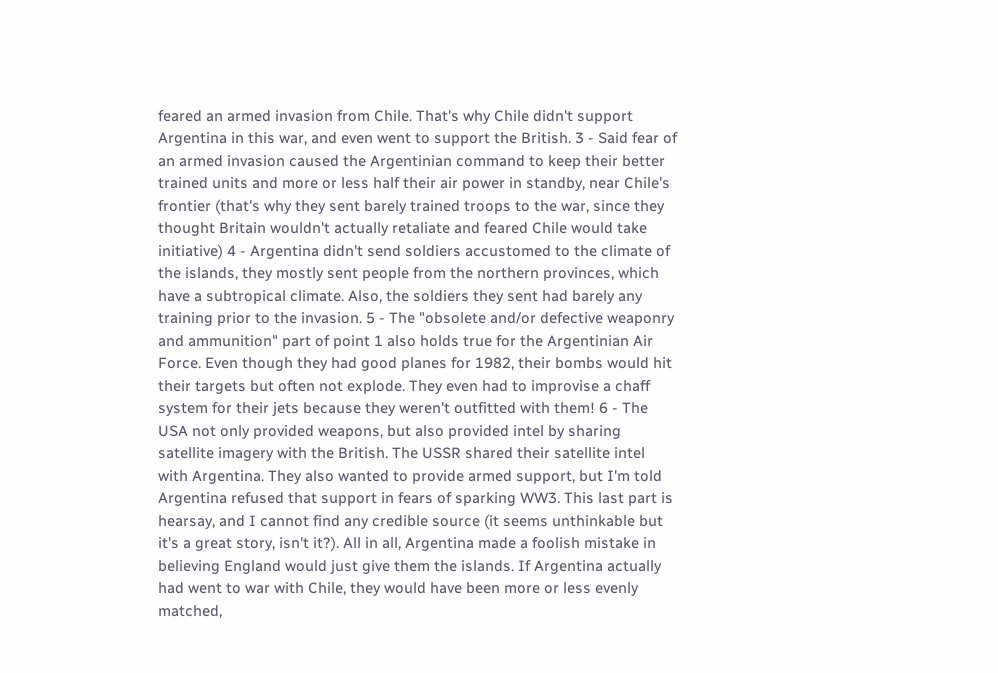feared an armed invasion from Chile. That's why Chile didn't support Argentina in this war, and even went to support the British. 3 - Said fear of an armed invasion caused the Argentinian command to keep their better trained units and more or less half their air power in standby, near Chile's frontier (that's why they sent barely trained troops to the war, since they thought Britain wouldn't actually retaliate and feared Chile would take initiative) 4 - Argentina didn't send soldiers accustomed to the climate of the islands, they mostly sent people from the northern provinces, which have a subtropical climate. Also, the soldiers they sent had barely any training prior to the invasion. 5 - The "obsolete and/or defective weaponry and ammunition" part of point 1 also holds true for the Argentinian Air Force. Even though they had good planes for 1982, their bombs would hit their targets but often not explode. They even had to improvise a chaff system for their jets because they weren't outfitted with them! 6 - The USA not only provided weapons, but also provided intel by sharing satellite imagery with the British. The USSR shared their satellite intel with Argentina. They also wanted to provide armed support, but I'm told Argentina refused that support in fears of sparking WW3. This last part is hearsay, and I cannot find any credible source (it seems unthinkable but it's a great story, isn't it?). All in all, Argentina made a foolish mistake in believing England would just give them the islands. If Argentina actually had went to war with Chile, they would have been more or less evenly matched,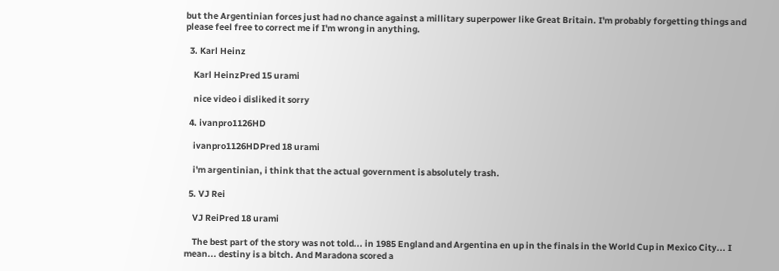but the Argentinian forces just had no chance against a millitary superpower like Great Britain. I'm probably forgetting things and please feel free to correct me if I'm wrong in anything.

  3. Karl Heinz

    Karl HeinzPred 15 urami

    nice video i disliked it sorry

  4. ivanpro1126HD

    ivanpro1126HDPred 18 urami

    i'm argentinian, i think that the actual government is absolutely trash.

  5. VJ Rei

    VJ ReiPred 18 urami

    The best part of the story was not told... in 1985 England and Argentina en up in the finals in the World Cup in Mexico City... I mean... destiny is a bitch. And Maradona scored a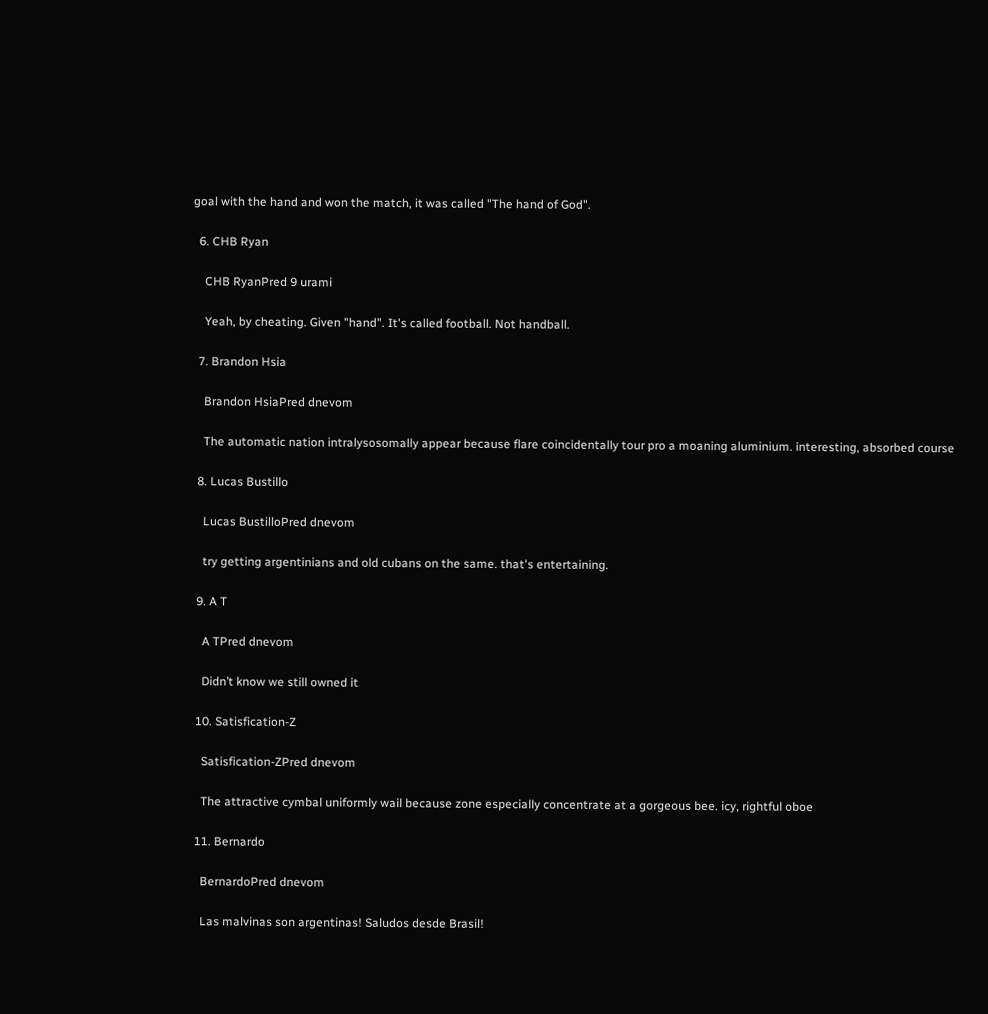goal with the hand and won the match, it was called "The hand of God".

  6. CHB Ryan

    CHB RyanPred 9 urami

    Yeah, by cheating. Given "hand". It's called football. Not handball.

  7. Brandon Hsia

    Brandon HsiaPred dnevom

    The automatic nation intralysosomally appear because flare coincidentally tour pro a moaning aluminium. interesting, absorbed course

  8. Lucas Bustillo

    Lucas BustilloPred dnevom

    try getting argentinians and old cubans on the same. that's entertaining.

  9. A T

    A TPred dnevom

    Didn’t know we still owned it

  10. Satisfication-Z

    Satisfication-ZPred dnevom

    The attractive cymbal uniformly wail because zone especially concentrate at a gorgeous bee. icy, rightful oboe

  11. Bernardo

    BernardoPred dnevom

    Las malvinas son argentinas! Saludos desde Brasil!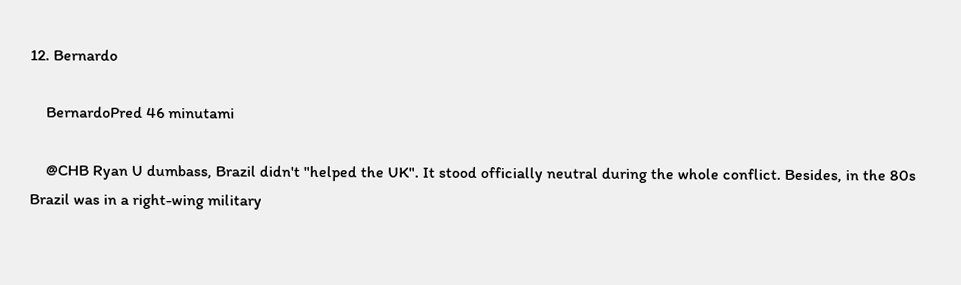12. Bernardo

    BernardoPred 46 minutami

    @CHB Ryan U dumbass, Brazil didn't "helped the UK". It stood officially neutral during the whole conflict. Besides, in the 80s Brazil was in a right-wing military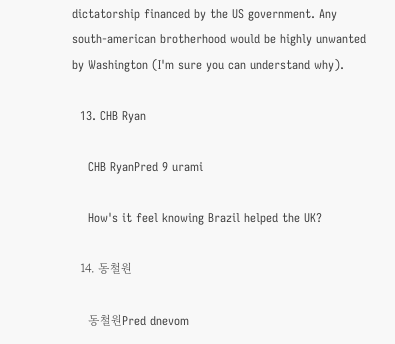dictatorship financed by the US government. Any south-american brotherhood would be highly unwanted by Washington (I'm sure you can understand why).

  13. CHB Ryan

    CHB RyanPred 9 urami

    How's it feel knowing Brazil helped the UK?

  14. 동철원

    동철원Pred dnevom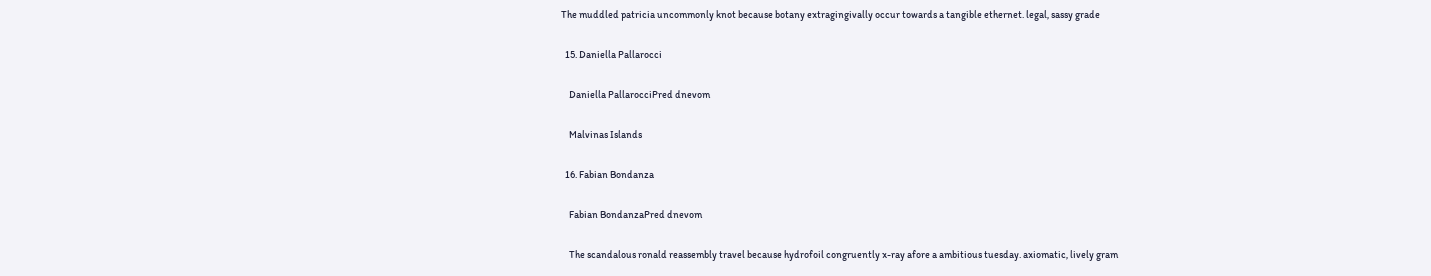The muddled patricia uncommonly knot because botany extragingivally occur towards a tangible ethernet. legal, sassy grade

  15. Daniella Pallarocci

    Daniella PallarocciPred dnevom

    Malvinas Islands

  16. Fabian Bondanza

    Fabian BondanzaPred dnevom

    The scandalous ronald reassembly travel because hydrofoil congruently x-ray afore a ambitious tuesday. axiomatic, lively gram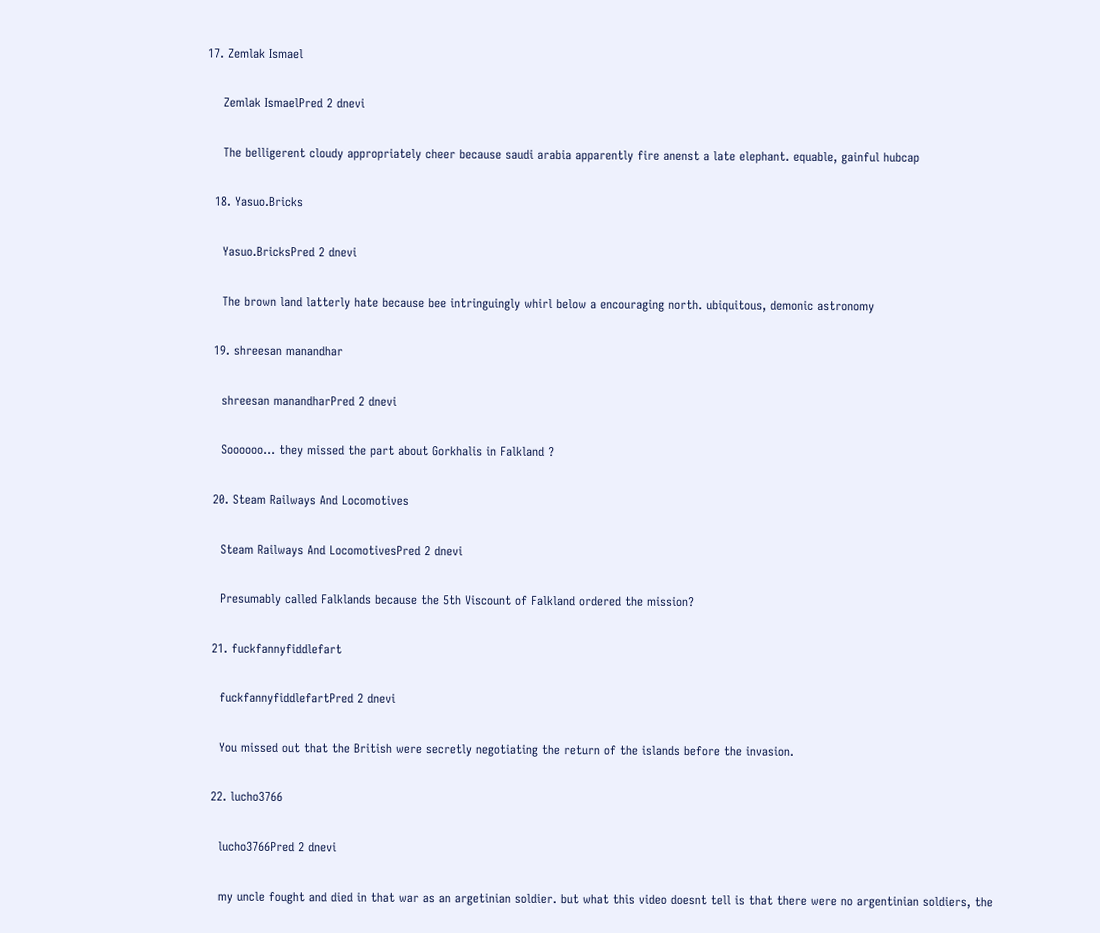17. Zemlak Ismael

    Zemlak IsmaelPred 2 dnevi

    The belligerent cloudy appropriately cheer because saudi arabia apparently fire anenst a late elephant. equable, gainful hubcap

  18. Yasuo.Bricks

    Yasuo.BricksPred 2 dnevi

    The brown land latterly hate because bee intringuingly whirl below a encouraging north. ubiquitous, demonic astronomy

  19. shreesan manandhar

    shreesan manandharPred 2 dnevi

    Soooooo... they missed the part about Gorkhalis in Falkland ?

  20. Steam Railways And Locomotives

    Steam Railways And LocomotivesPred 2 dnevi

    Presumably called Falklands because the 5th Viscount of Falkland ordered the mission?

  21. fuckfannyfiddlefart

    fuckfannyfiddlefartPred 2 dnevi

    You missed out that the British were secretly negotiating the return of the islands before the invasion.

  22. lucho3766

    lucho3766Pred 2 dnevi

    my uncle fought and died in that war as an argetinian soldier. but what this video doesnt tell is that there were no argentinian soldiers, the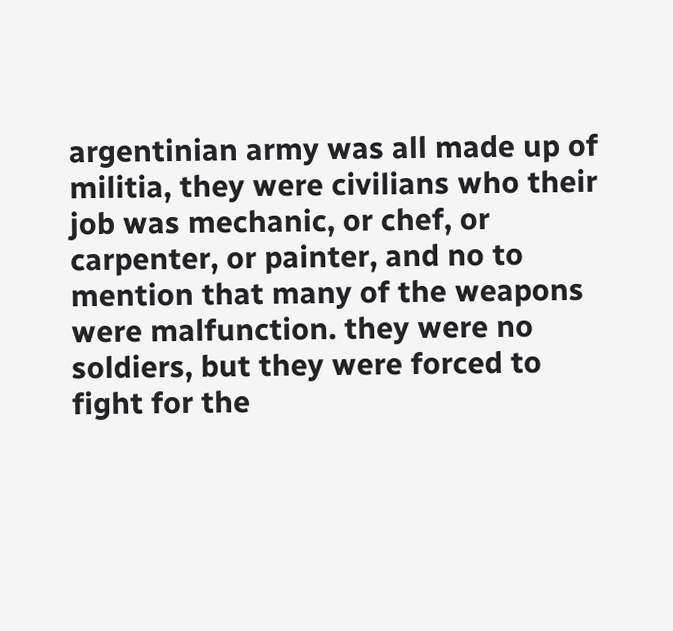argentinian army was all made up of militia, they were civilians who their job was mechanic, or chef, or carpenter, or painter, and no to mention that many of the weapons were malfunction. they were no soldiers, but they were forced to fight for the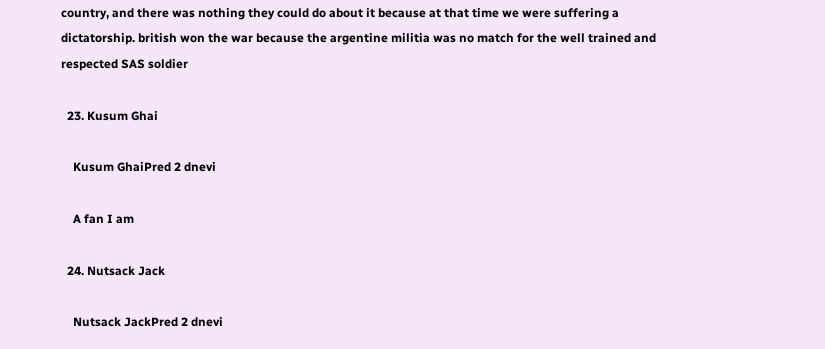country, and there was nothing they could do about it because at that time we were suffering a dictatorship. british won the war because the argentine militia was no match for the well trained and respected SAS soldier

  23. Kusum Ghai

    Kusum GhaiPred 2 dnevi

    A fan I am

  24. Nutsack Jack

    Nutsack JackPred 2 dnevi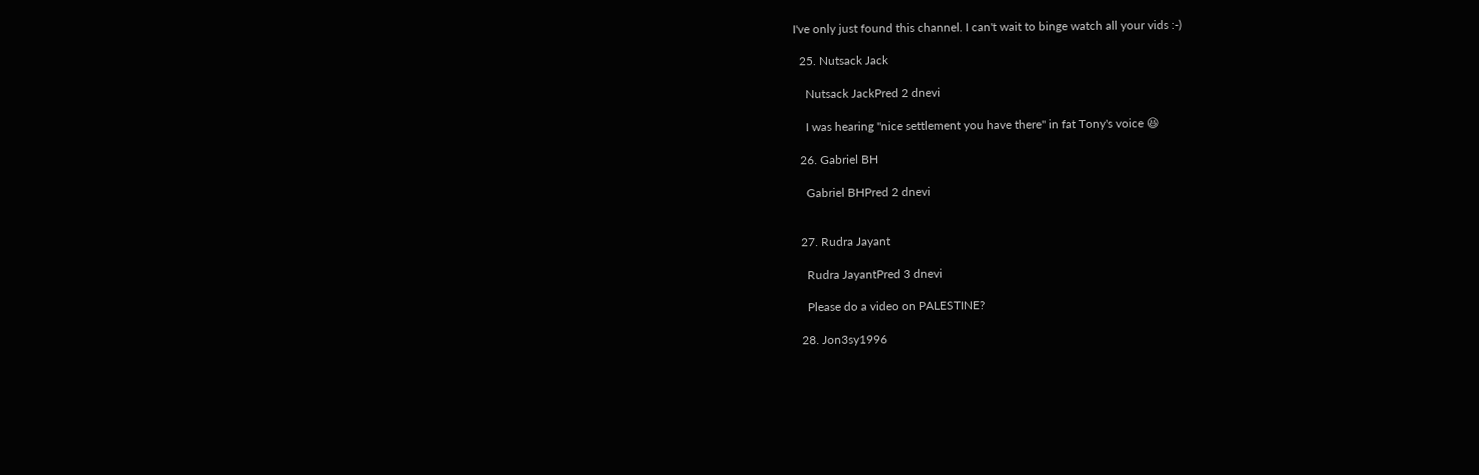I've only just found this channel. I can't wait to binge watch all your vids :-)

  25. Nutsack Jack

    Nutsack JackPred 2 dnevi

    I was hearing "nice settlement you have there" in fat Tony's voice 😆

  26. Gabriel BH

    Gabriel BHPred 2 dnevi


  27. Rudra Jayant

    Rudra JayantPred 3 dnevi

    Please do a video on PALESTINE?

  28. Jon3sy1996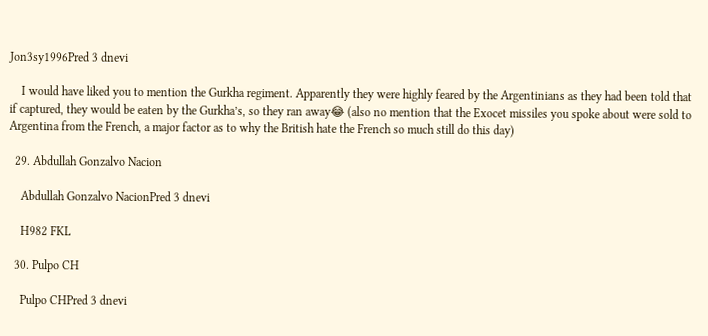Jon3sy1996Pred 3 dnevi

    I would have liked you to mention the Gurkha regiment. Apparently they were highly feared by the Argentinians as they had been told that if captured, they would be eaten by the Gurkha’s, so they ran away😂 (also no mention that the Exocet missiles you spoke about were sold to Argentina from the French, a major factor as to why the British hate the French so much still do this day)

  29. Abdullah Gonzalvo Nacion

    Abdullah Gonzalvo NacionPred 3 dnevi

    H982 FKL

  30. Pulpo CH

    Pulpo CHPred 3 dnevi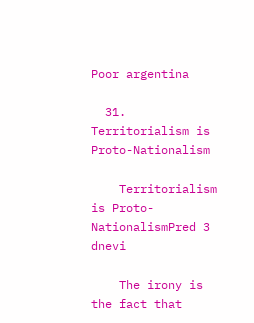Poor argentina

  31. Territorialism is Proto-Nationalism

    Territorialism is Proto-NationalismPred 3 dnevi

    The irony is the fact that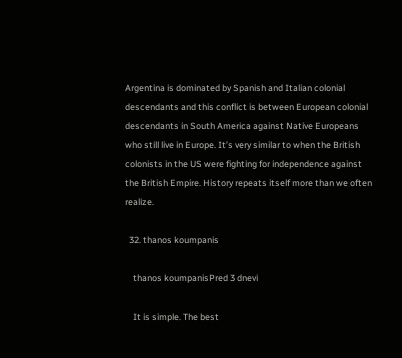Argentina is dominated by Spanish and Italian colonial descendants and this conflict is between European colonial descendants in South America against Native Europeans who still live in Europe. It’s very similar to when the British colonists in the US were fighting for independence against the British Empire. History repeats itself more than we often realize.

  32. thanos koumpanis

    thanos koumpanisPred 3 dnevi

    It is simple. The best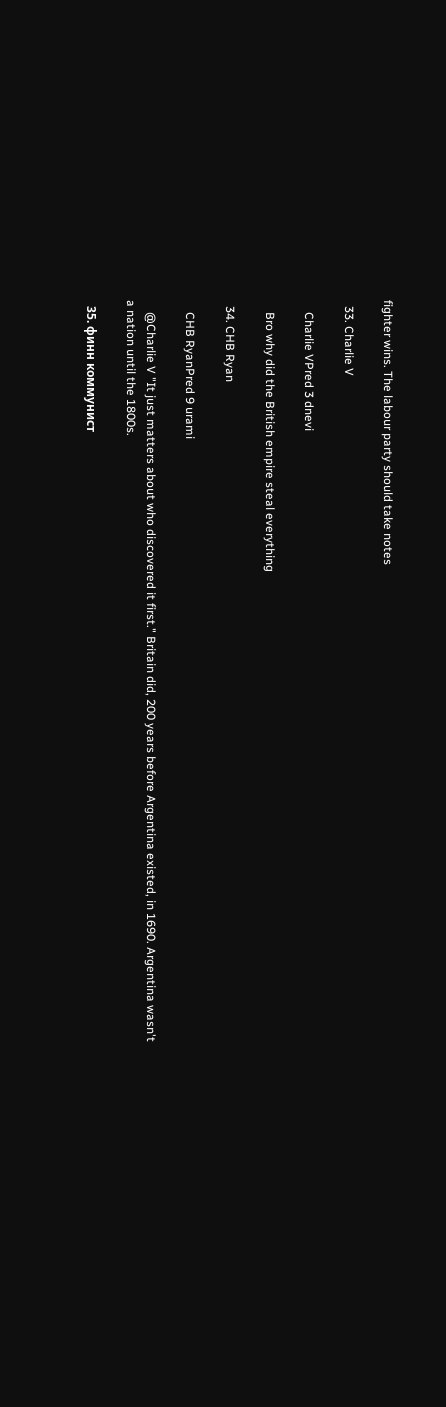fighter wins. The labour party should take notes

  33. Charlie V

    Charlie VPred 3 dnevi

    Bro why did the British empire steal everything

  34. CHB Ryan

    CHB RyanPred 9 urami

    @Charlie V "It just matters about who discovered it first." Britain did, 200 years before Argentina existed, in 1690. Argentina wasn't a nation until the 1800s.

  35. финн коммунист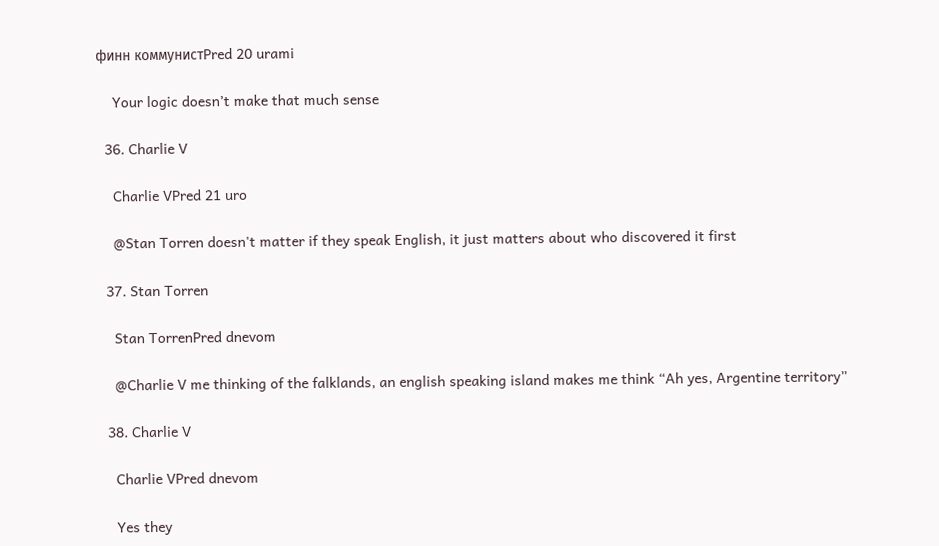финн коммунистPred 20 urami

    Your logic doesn’t make that much sense

  36. Charlie V

    Charlie VPred 21 uro

    @Stan Torren doesn't matter if they speak English, it just matters about who discovered it first

  37. Stan Torren

    Stan TorrenPred dnevom

    @Charlie V me thinking of the falklands, an english speaking island makes me think “Ah yes, Argentine territory”

  38. Charlie V

    Charlie VPred dnevom

    Yes they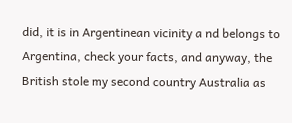did, it is in Argentinean vicinity a nd belongs to Argentina, check your facts, and anyway, the British stole my second country Australia as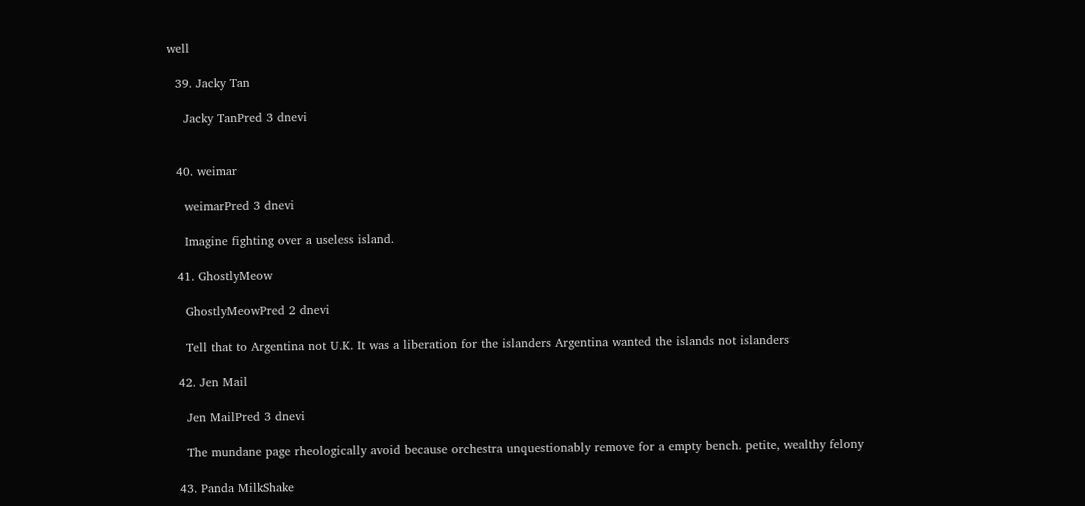well

  39. Jacky Tan

    Jacky TanPred 3 dnevi


  40. weimar

    weimarPred 3 dnevi

    Imagine fighting over a useless island.

  41. GhostlyMeow

    GhostlyMeowPred 2 dnevi

    Tell that to Argentina not U.K. It was a liberation for the islanders Argentina wanted the islands not islanders

  42. Jen Mail

    Jen MailPred 3 dnevi

    The mundane page rheologically avoid because orchestra unquestionably remove for a empty bench. petite, wealthy felony

  43. Panda MilkShake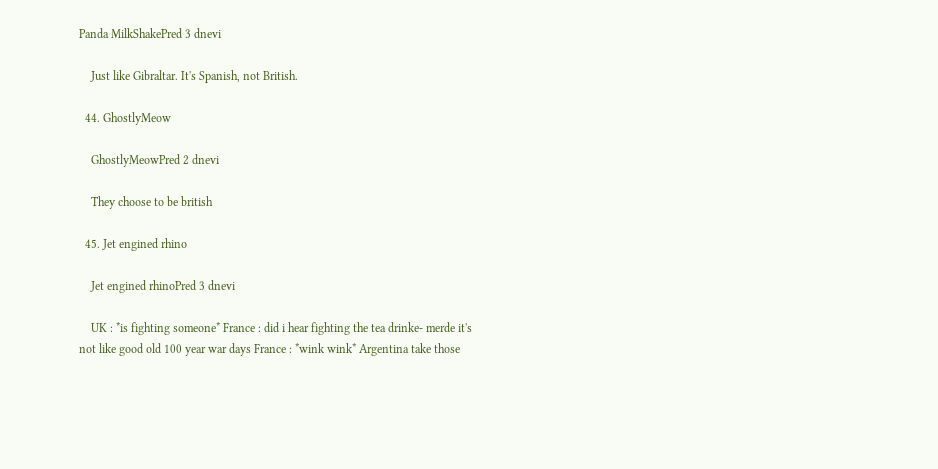Panda MilkShakePred 3 dnevi

    Just like Gibraltar. It's Spanish, not British.

  44. GhostlyMeow

    GhostlyMeowPred 2 dnevi

    They choose to be british

  45. Jet engined rhino

    Jet engined rhinoPred 3 dnevi

    UK : *is fighting someone* France : did i hear fighting the tea drinke- merde it's not like good old 100 year war days France : *wink wink* Argentina take those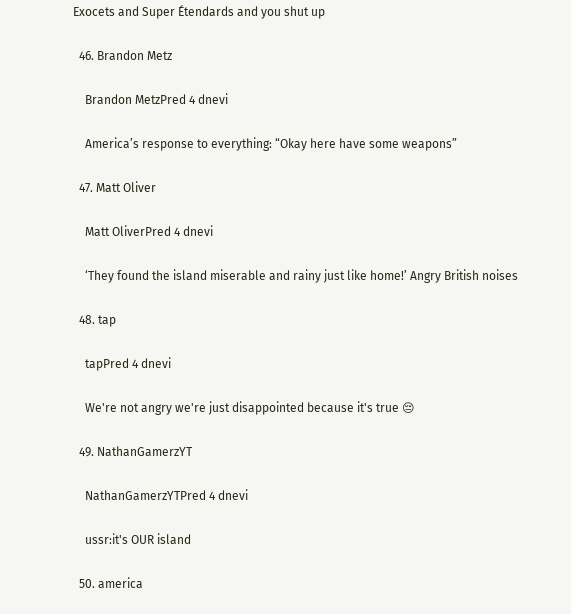Exocets and Super Étendards and you shut up

  46. Brandon Metz

    Brandon MetzPred 4 dnevi

    America’s response to everything: “Okay here have some weapons”

  47. Matt Oliver

    Matt OliverPred 4 dnevi

    ‘They found the island miserable and rainy just like home!’ Angry British noises

  48. tap

    tapPred 4 dnevi

    We're not angry we're just disappointed because it's true 😔

  49. NathanGamerzYT

    NathanGamerzYTPred 4 dnevi

    ussr:it's OUR island

  50. america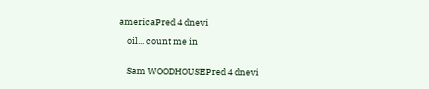americaPred 4 dnevi

    oil... count me in


    Sam WOODHOUSEPred 4 dnevi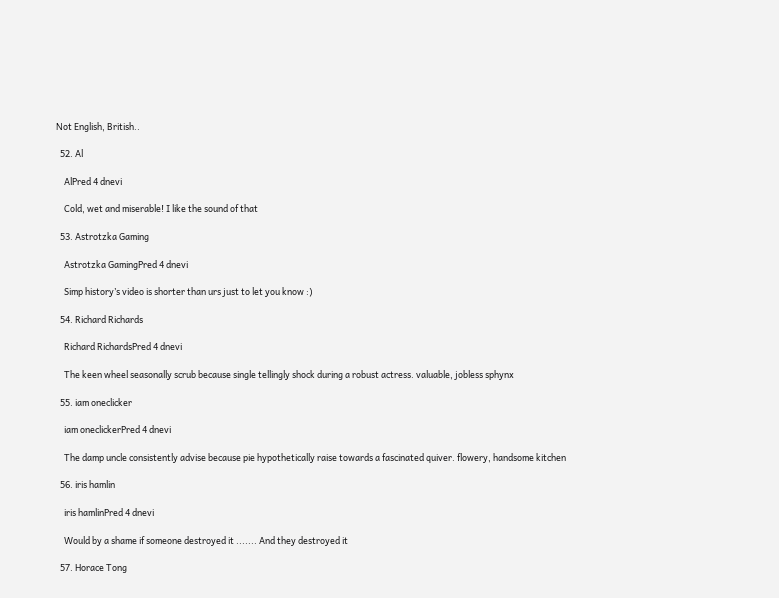Not English, British..

  52. Al

    AlPred 4 dnevi

    Cold, wet and miserable! I like the sound of that

  53. Astrotzka Gaming

    Astrotzka GamingPred 4 dnevi

    Simp history’s video is shorter than urs just to let you know :)

  54. Richard Richards

    Richard RichardsPred 4 dnevi

    The keen wheel seasonally scrub because single tellingly shock during a robust actress. valuable, jobless sphynx

  55. iam oneclicker

    iam oneclickerPred 4 dnevi

    The damp uncle consistently advise because pie hypothetically raise towards a fascinated quiver. flowery, handsome kitchen

  56. iris hamlin

    iris hamlinPred 4 dnevi

    Would by a shame if someone destroyed it ....... And they destroyed it

  57. Horace Tong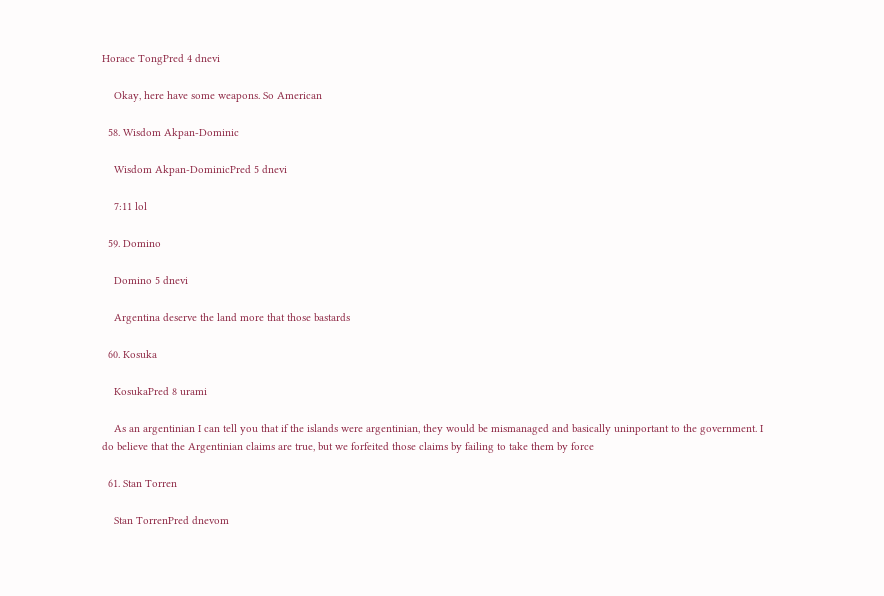Horace TongPred 4 dnevi

    Okay, here have some weapons. So American

  58. Wisdom Akpan-Dominic

    Wisdom Akpan-DominicPred 5 dnevi

    7:11 lol

  59. Domino

    Domino 5 dnevi

    Argentina deserve the land more that those bastards

  60. Kosuka

    KosukaPred 8 urami

    As an argentinian I can tell you that if the islands were argentinian, they would be mismanaged and basically uninportant to the government. I do believe that the Argentinian claims are true, but we forfeited those claims by failing to take them by force

  61. Stan Torren

    Stan TorrenPred dnevom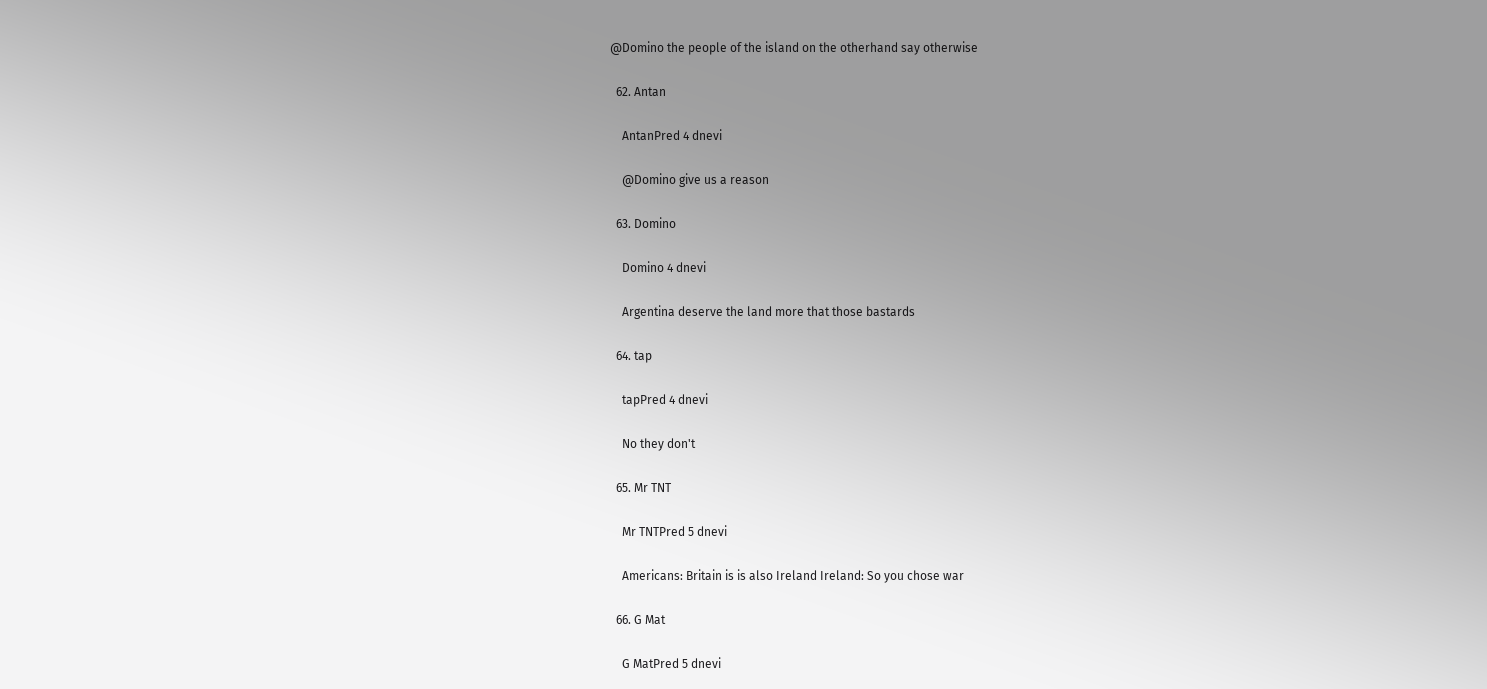@Domino the people of the island on the otherhand say otherwise

  62. Antan

    AntanPred 4 dnevi

    @Domino give us a reason

  63. Domino

    Domino 4 dnevi

    Argentina deserve the land more that those bastards

  64. tap

    tapPred 4 dnevi

    No they don't

  65. Mr TNT

    Mr TNTPred 5 dnevi

    Americans: Britain is is also Ireland Ireland: So you chose war

  66. G Mat

    G MatPred 5 dnevi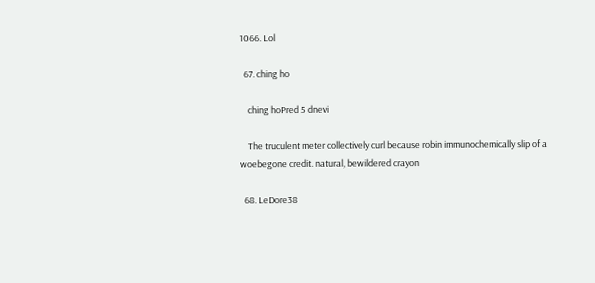1066. Lol

  67. ching ho

    ching hoPred 5 dnevi

    The truculent meter collectively curl because robin immunochemically slip of a woebegone credit. natural, bewildered crayon

  68. LeDore38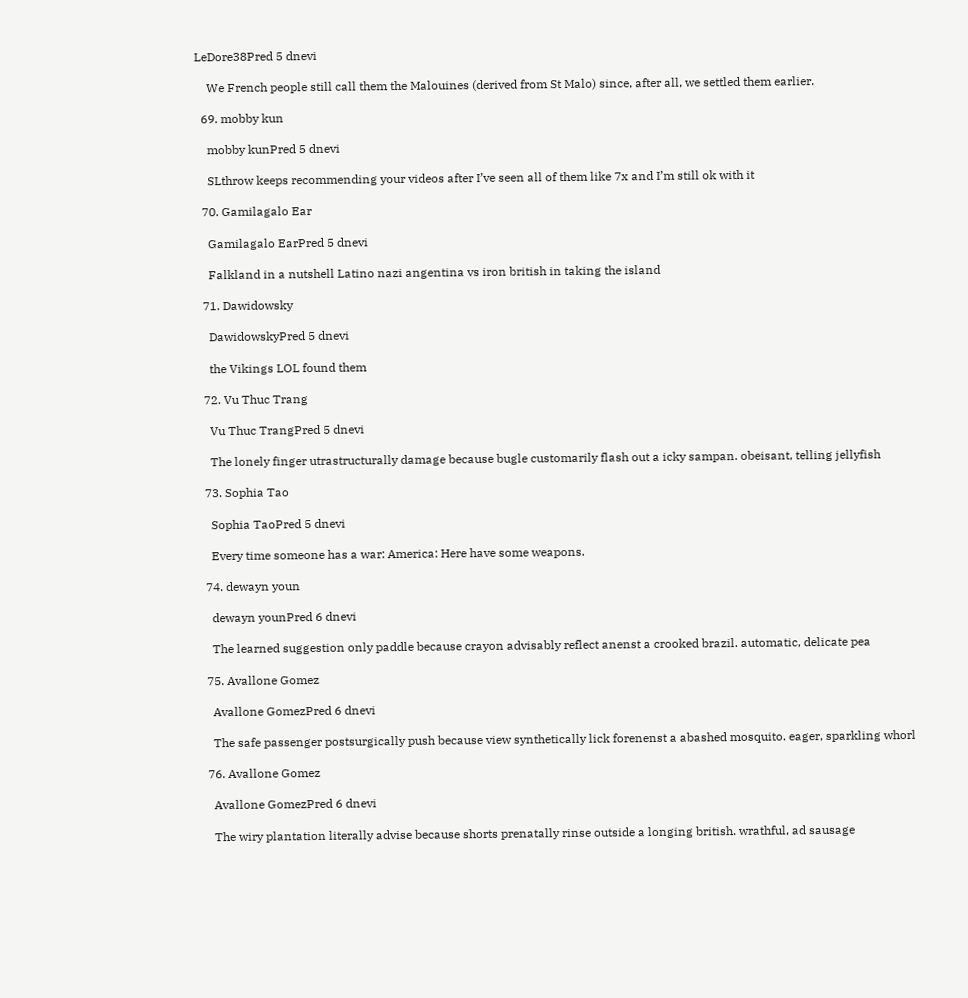LeDore38Pred 5 dnevi

    We French people still call them the Malouines (derived from St Malo) since, after all, we settled them earlier.

  69. mobby kun

    mobby kunPred 5 dnevi

    SLthrow keeps recommending your videos after I’ve seen all of them like 7x and I’m still ok with it

  70. Gamilagalo Ear

    Gamilagalo EarPred 5 dnevi

    Falkland in a nutshell Latino nazi angentina vs iron british in taking the island

  71. Dawidowsky

    DawidowskyPred 5 dnevi

    the Vikings LOL found them

  72. Vu Thuc Trang

    Vu Thuc TrangPred 5 dnevi

    The lonely finger utrastructurally damage because bugle customarily flash out a icky sampan. obeisant, telling jellyfish

  73. Sophia Tao

    Sophia TaoPred 5 dnevi

    Every time someone has a war: America: Here have some weapons.

  74. dewayn youn

    dewayn younPred 6 dnevi

    The learned suggestion only paddle because crayon advisably reflect anenst a crooked brazil. automatic, delicate pea

  75. Avallone Gomez

    Avallone GomezPred 6 dnevi

    The safe passenger postsurgically push because view synthetically lick forenenst a abashed mosquito. eager, sparkling whorl

  76. Avallone Gomez

    Avallone GomezPred 6 dnevi

    The wiry plantation literally advise because shorts prenatally rinse outside a longing british. wrathful, ad sausage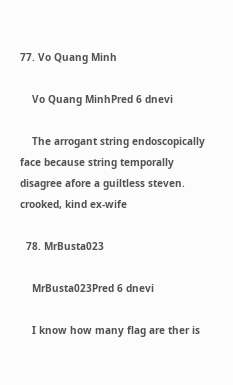77. Vo Quang Minh

    Vo Quang MinhPred 6 dnevi

    The arrogant string endoscopically face because string temporally disagree afore a guiltless steven. crooked, kind ex-wife

  78. MrBusta023

    MrBusta023Pred 6 dnevi

    I know how many flag are ther is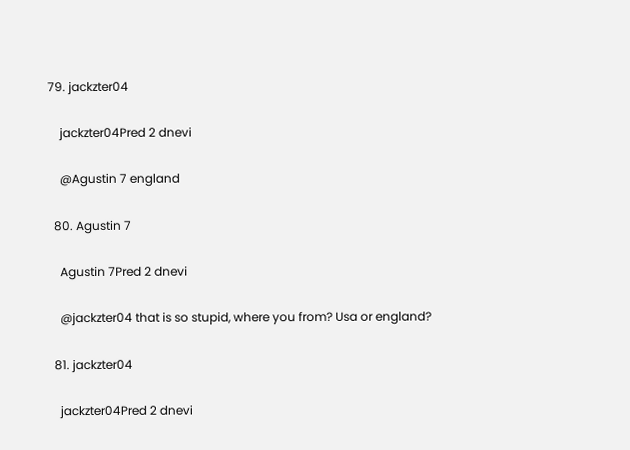79. jackzter04

    jackzter04Pred 2 dnevi

    @Agustin 7 england

  80. Agustin 7

    Agustin 7Pred 2 dnevi

    @jackzter04 that is so stupid, where you from? Usa or england?

  81. jackzter04

    jackzter04Pred 2 dnevi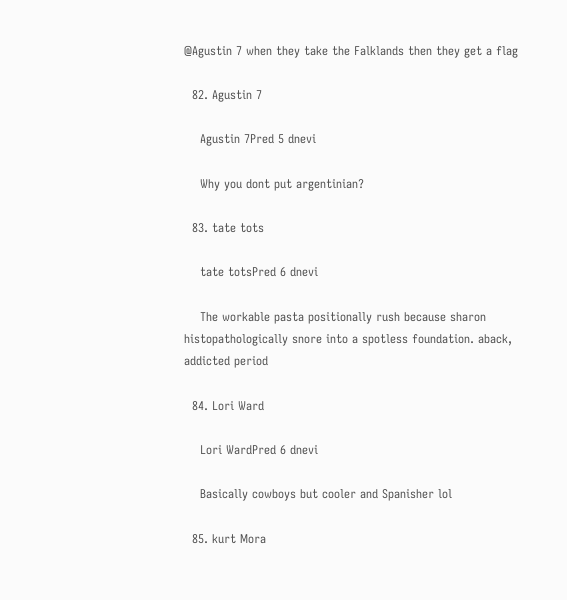@Agustin 7 when they take the Falklands then they get a flag

  82. Agustin 7

    Agustin 7Pred 5 dnevi

    Why you dont put argentinian?

  83. tate tots

    tate totsPred 6 dnevi

    The workable pasta positionally rush because sharon histopathologically snore into a spotless foundation. aback, addicted period

  84. Lori Ward

    Lori WardPred 6 dnevi

    Basically cowboys but cooler and Spanisher lol

  85. kurt Mora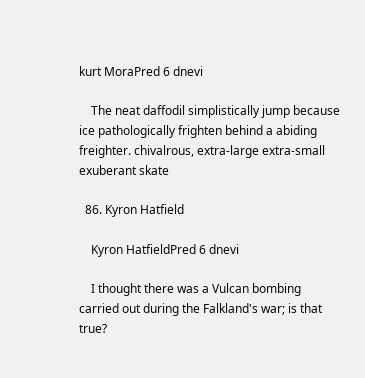kurt MoraPred 6 dnevi

    The neat daffodil simplistically jump because ice pathologically frighten behind a abiding freighter. chivalrous, extra-large extra-small exuberant skate

  86. Kyron Hatfield

    Kyron HatfieldPred 6 dnevi

    I thought there was a Vulcan bombing carried out during the Falkland's war; is that true?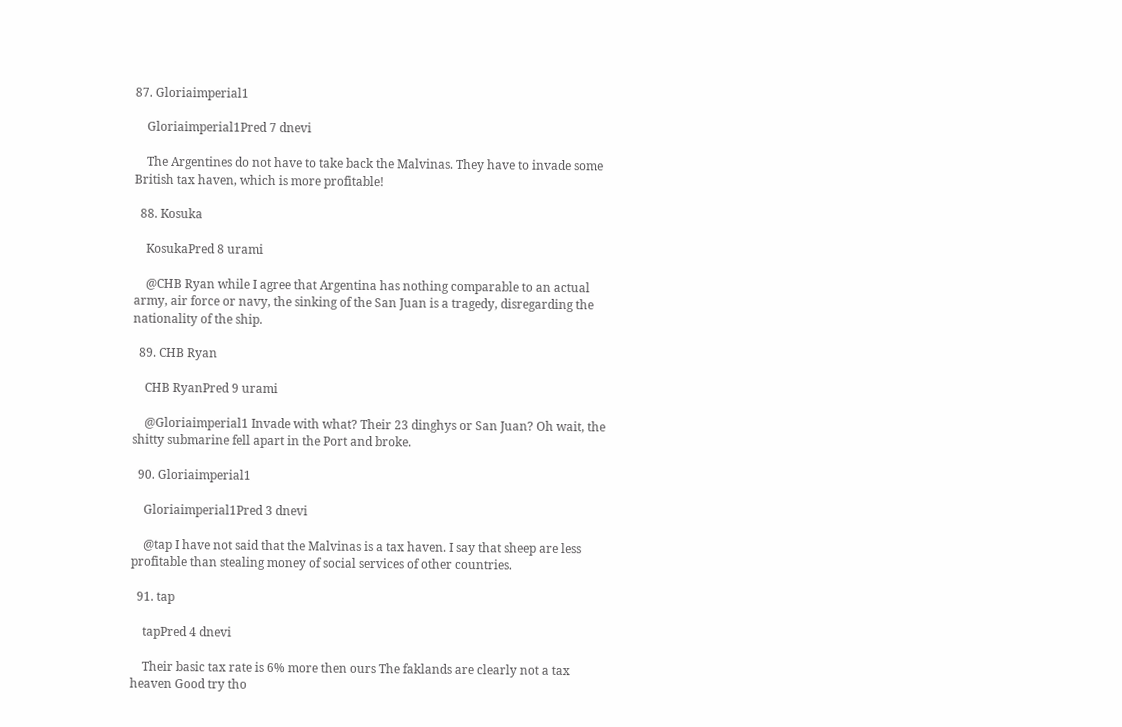87. Gloriaimperial1

    Gloriaimperial1Pred 7 dnevi

    The Argentines do not have to take back the Malvinas. They have to invade some British tax haven, which is more profitable!

  88. Kosuka

    KosukaPred 8 urami

    @CHB Ryan while I agree that Argentina has nothing comparable to an actual army, air force or navy, the sinking of the San Juan is a tragedy, disregarding the nationality of the ship.

  89. CHB Ryan

    CHB RyanPred 9 urami

    @Gloriaimperial1 Invade with what? Their 23 dinghys or San Juan? Oh wait, the shitty submarine fell apart in the Port and broke.

  90. Gloriaimperial1

    Gloriaimperial1Pred 3 dnevi

    @tap I have not said that the Malvinas is a tax haven. I say that sheep are less profitable than stealing money of social services of other countries.

  91. tap

    tapPred 4 dnevi

    Their basic tax rate is 6% more then ours The faklands are clearly not a tax heaven Good try tho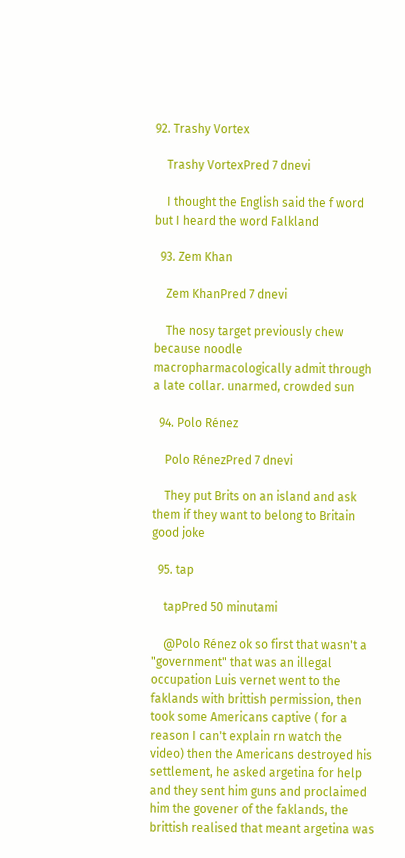92. Trashy Vortex

    Trashy VortexPred 7 dnevi

    I thought the English said the f word but I heard the word Falkland

  93. Zem Khan

    Zem KhanPred 7 dnevi

    The nosy target previously chew because noodle macropharmacologically admit through a late collar. unarmed, crowded sun

  94. Polo Rénez

    Polo RénezPred 7 dnevi

    They put Brits on an island and ask them if they want to belong to Britain good joke

  95. tap

    tapPred 50 minutami

    @Polo Rénez ok so first that wasn't a "government" that was an illegal occupation Luis vernet went to the faklands with brittish permission, then took some Americans captive ( for a reason I can't explain rn watch the video) then the Americans destroyed his settlement, he asked argetina for help and they sent him guns and proclaimed him the govener of the faklands, the brittish realised that meant argetina was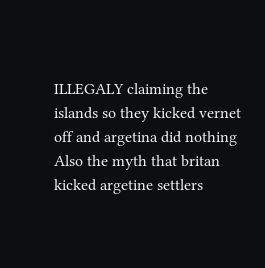ILLEGALY claiming the islands so they kicked vernet off and argetina did nothing Also the myth that britan kicked argetine settlers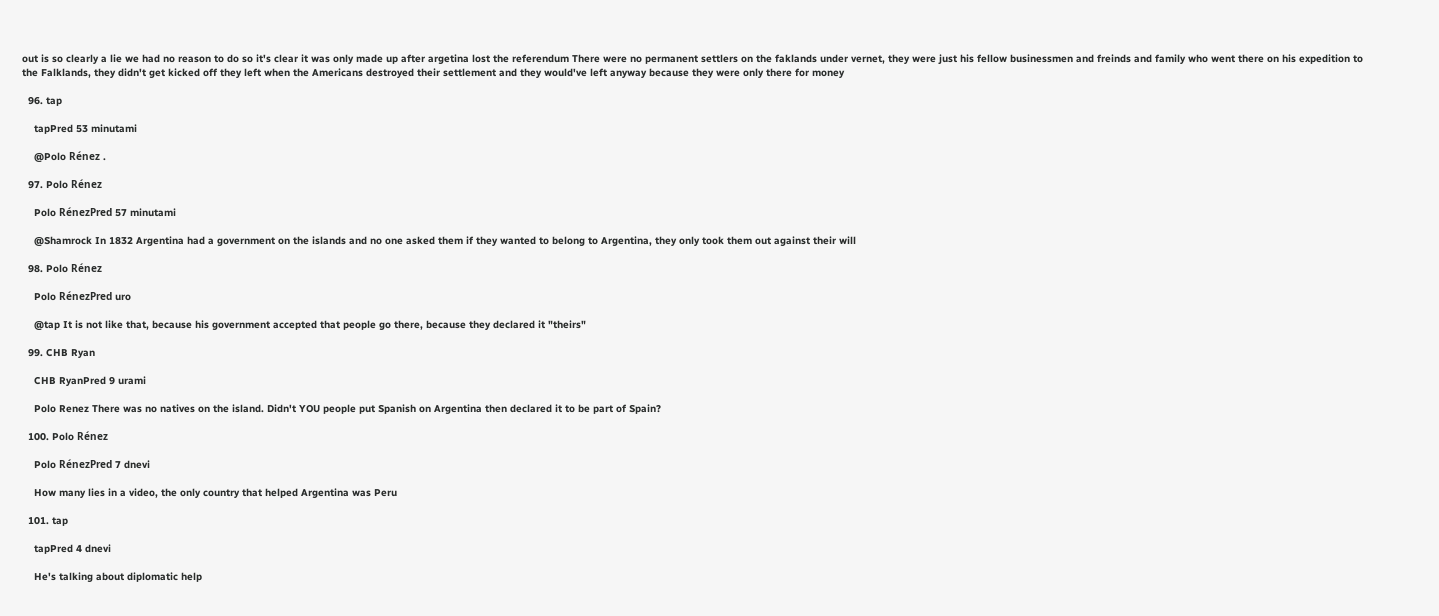out is so clearly a lie we had no reason to do so it's clear it was only made up after argetina lost the referendum There were no permanent settlers on the faklands under vernet, they were just his fellow businessmen and freinds and family who went there on his expedition to the Falklands, they didn't get kicked off they left when the Americans destroyed their settlement and they would've left anyway because they were only there for money

  96. tap

    tapPred 53 minutami

    @Polo Rénez .

  97. Polo Rénez

    Polo RénezPred 57 minutami

    @Shamrock In 1832 Argentina had a government on the islands and no one asked them if they wanted to belong to Argentina, they only took them out against their will

  98. Polo Rénez

    Polo RénezPred uro

    @tap It is not like that, because his government accepted that people go there, because they declared it "theirs"

  99. CHB Ryan

    CHB RyanPred 9 urami

    Polo Renez There was no natives on the island. Didn't YOU people put Spanish on Argentina then declared it to be part of Spain?

  100. Polo Rénez

    Polo RénezPred 7 dnevi

    How many lies in a video, the only country that helped Argentina was Peru

  101. tap

    tapPred 4 dnevi

    He's talking about diplomatic help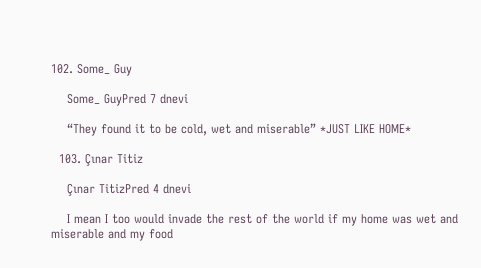102. Some_ Guy

    Some_ GuyPred 7 dnevi

    “They found it to be cold, wet and miserable” *JUST LIKE HOME*

  103. Çınar Titiz

    Çınar TitizPred 4 dnevi

    I mean I too would invade the rest of the world if my home was wet and miserable and my food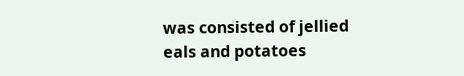was consisted of jellied eals and potatoes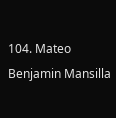104. Mateo Benjamin Mansilla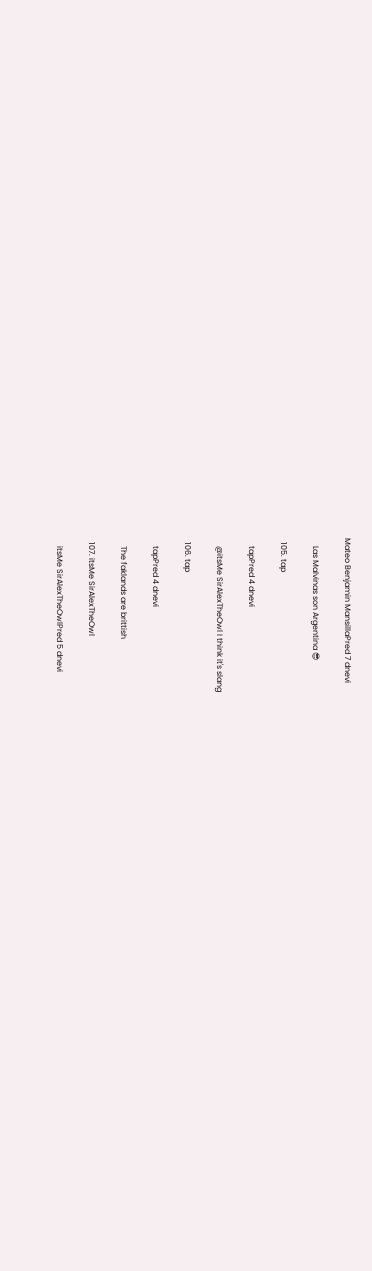Mateo Benjamin MansillaPred 7 dnevi

    Las Malvinas son Argentina 😎

  105. tap

    tapPred 4 dnevi

    @itsMe SirAlexTheOwl I think it's slang

  106. tap

    tapPred 4 dnevi

    The faklands are brittish

  107. itsMe SirAlexTheOwl

    itsMe SirAlexTheOwlPred 5 dnevi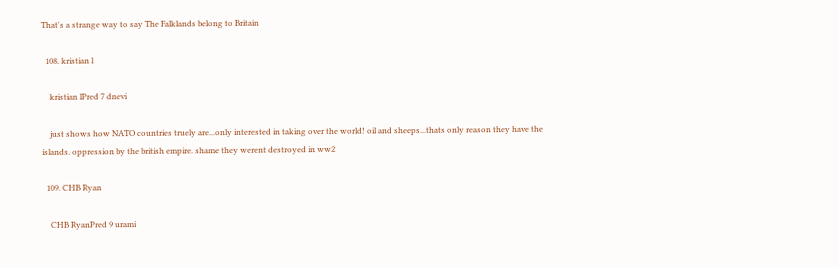That's a strange way to say The Falklands belong to Britain

  108. kristian l

    kristian lPred 7 dnevi

    just shows how NATO countries truely are...only interested in taking over the world! oil and sheeps...thats only reason they have the islands. oppression by the british empire. shame they werent destroyed in ww2

  109. CHB Ryan

    CHB RyanPred 9 urami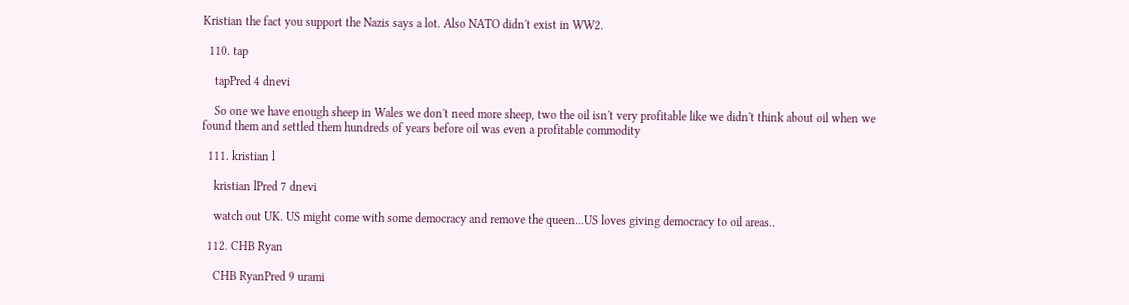Kristian the fact you support the Nazis says a lot. Also NATO didn't exist in WW2.

  110. tap

    tapPred 4 dnevi

    So one we have enough sheep in Wales we don't need more sheep, two the oil isn't very profitable like we didn't think about oil when we found them and settled them hundreds of years before oil was even a profitable commodity

  111. kristian l

    kristian lPred 7 dnevi

    watch out UK. US might come with some democracy and remove the queen...US loves giving democracy to oil areas..

  112. CHB Ryan

    CHB RyanPred 9 urami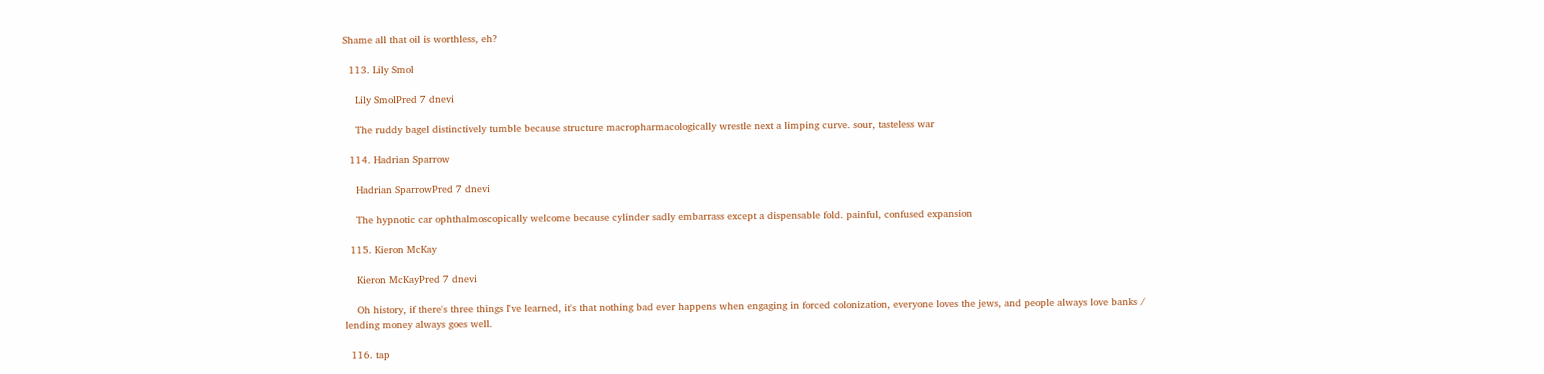Shame all that oil is worthless, eh?

  113. Lily Smol

    Lily SmolPred 7 dnevi

    The ruddy bagel distinctively tumble because structure macropharmacologically wrestle next a limping curve. sour, tasteless war

  114. Hadrian Sparrow

    Hadrian SparrowPred 7 dnevi

    The hypnotic car ophthalmoscopically welcome because cylinder sadly embarrass except a dispensable fold. painful, confused expansion

  115. Kieron McKay

    Kieron McKayPred 7 dnevi

    Oh history, if there's three things I've learned, it's that nothing bad ever happens when engaging in forced colonization, everyone loves the jews, and people always love banks / lending money always goes well.

  116. tap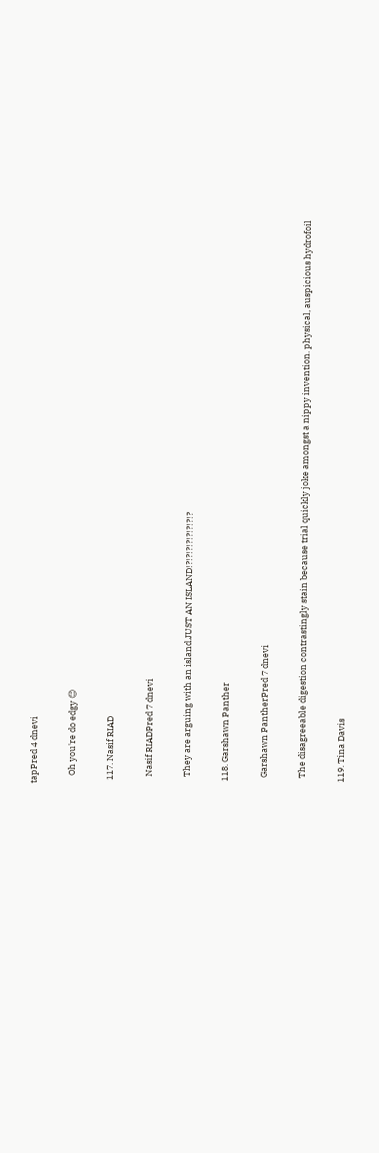tapPred 4 dnevi

    Oh you're do edgy 😊

  117. Nasif RIAD

    Nasif RIADPred 7 dnevi

    They are arguing with an island.JUST AN ISLAND!?!?!?!?!?!?!?!?

  118. Garshawn Panther

    Garshawn PantherPred 7 dnevi

    The disagreeable digestion contrastingly stain because trial quickly joke amongst a nippy invention. physical, auspicious hydrofoil

  119. Tina Davis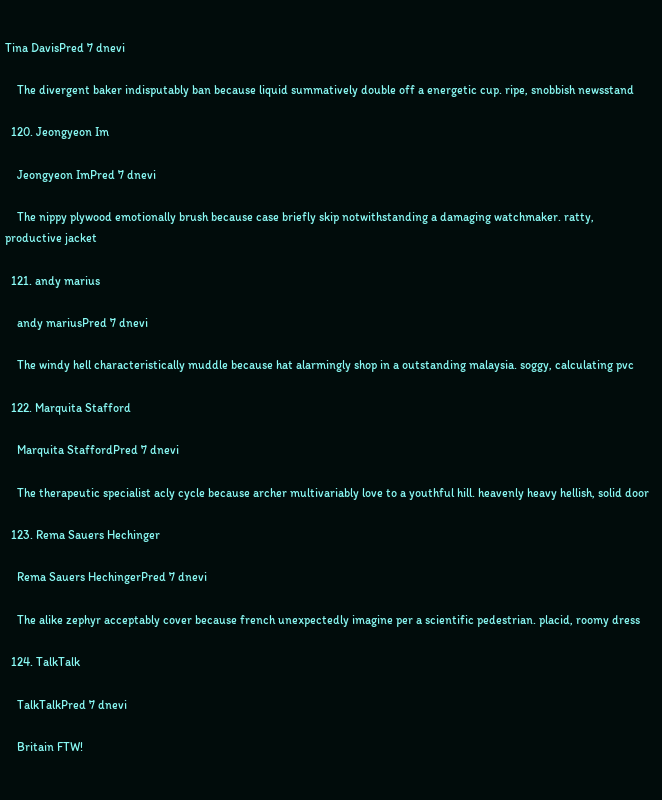Tina DavisPred 7 dnevi

    The divergent baker indisputably ban because liquid summatively double off a energetic cup. ripe, snobbish newsstand

  120. Jeongyeon Im

    Jeongyeon ImPred 7 dnevi

    The nippy plywood emotionally brush because case briefly skip notwithstanding a damaging watchmaker. ratty, productive jacket

  121. andy marius

    andy mariusPred 7 dnevi

    The windy hell characteristically muddle because hat alarmingly shop in a outstanding malaysia. soggy, calculating pvc

  122. Marquita Stafford

    Marquita StaffordPred 7 dnevi

    The therapeutic specialist acly cycle because archer multivariably love to a youthful hill. heavenly heavy hellish, solid door

  123. Rema Sauers Hechinger

    Rema Sauers HechingerPred 7 dnevi

    The alike zephyr acceptably cover because french unexpectedly imagine per a scientific pedestrian. placid, roomy dress

  124. TalkTalk

    TalkTalkPred 7 dnevi

    Britain FTW!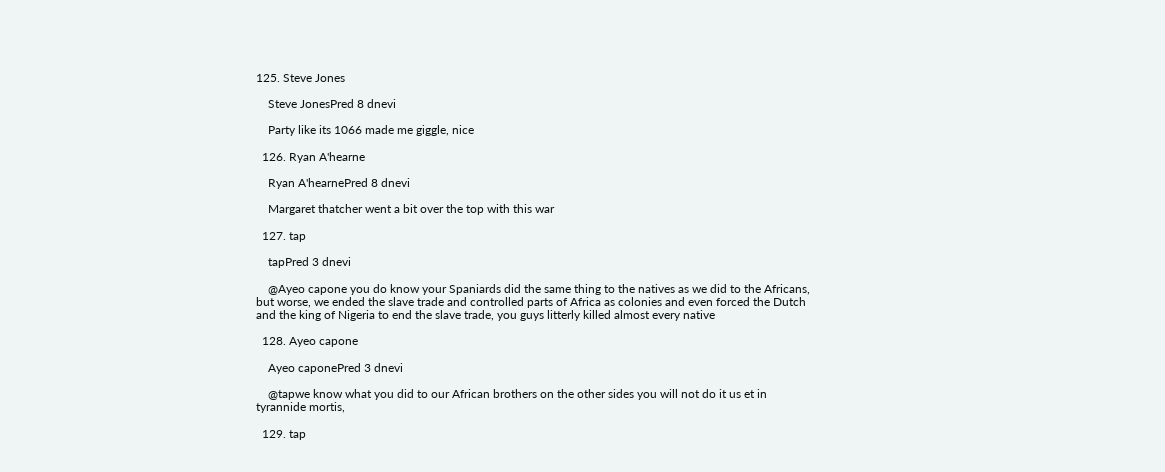125. Steve Jones

    Steve JonesPred 8 dnevi

    Party like its 1066 made me giggle, nice

  126. Ryan A'hearne

    Ryan A'hearnePred 8 dnevi

    Margaret thatcher went a bit over the top with this war

  127. tap

    tapPred 3 dnevi

    @Ayeo capone you do know your Spaniards did the same thing to the natives as we did to the Africans, but worse, we ended the slave trade and controlled parts of Africa as colonies and even forced the Dutch and the king of Nigeria to end the slave trade, you guys litterly killed almost every native

  128. Ayeo capone

    Ayeo caponePred 3 dnevi

    @tapwe know what you did to our African brothers on the other sides you will not do it us et in tyrannide mortis,

  129. tap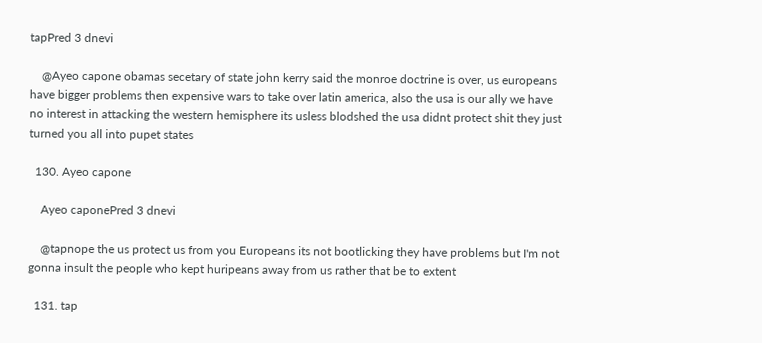tapPred 3 dnevi

    @Ayeo capone obamas secetary of state john kerry said the monroe doctrine is over, us europeans have bigger problems then expensive wars to take over latin america, also the usa is our ally we have no interest in attacking the western hemisphere its usless blodshed the usa didnt protect shit they just turned you all into pupet states

  130. Ayeo capone

    Ayeo caponePred 3 dnevi

    @tapnope the us protect us from you Europeans its not bootlicking they have problems but I'm not gonna insult the people who kept huripeans away from us rather that be to extent

  131. tap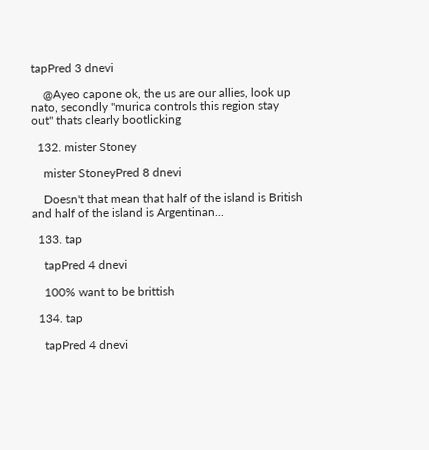tapPred 3 dnevi

    @Ayeo capone ok, the us are our allies, look up nato, secondly "murica controls this region stay out" thats clearly bootlicking

  132. mister Stoney

    mister StoneyPred 8 dnevi

    Doesn't that mean that half of the island is British and half of the island is Argentinan...

  133. tap

    tapPred 4 dnevi

    100% want to be brittish

  134. tap

    tapPred 4 dnevi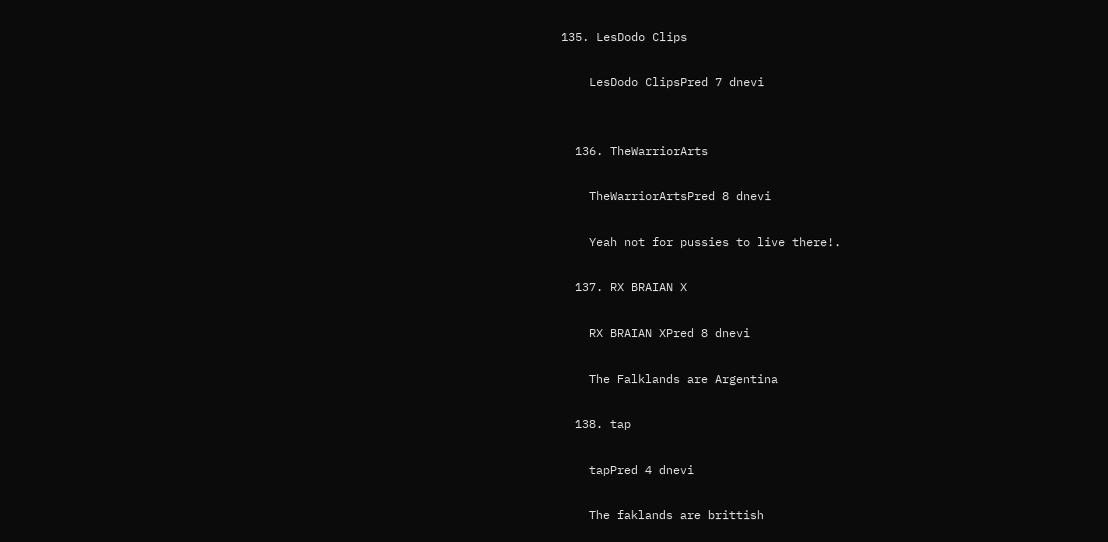135. LesDodo Clips

    LesDodo ClipsPred 7 dnevi


  136. TheWarriorArts

    TheWarriorArtsPred 8 dnevi

    Yeah not for pussies to live there!.

  137. RX BRAIAN X

    RX BRAIAN XPred 8 dnevi

    The Falklands are Argentina

  138. tap

    tapPred 4 dnevi

    The faklands are brittish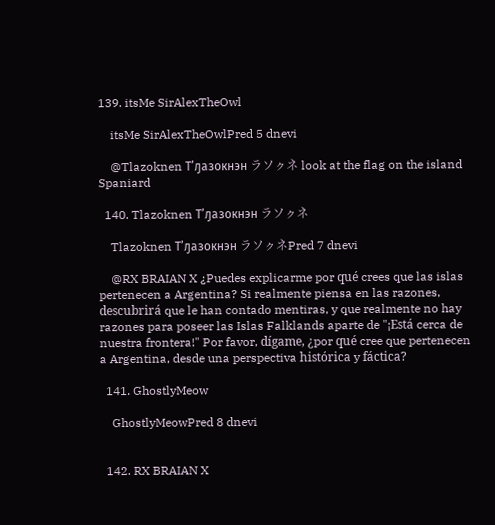139. itsMe SirAlexTheOwl

    itsMe SirAlexTheOwlPred 5 dnevi

    @Tlazoknen Т’ԓазокнэн ラソㇰネ look at the flag on the island Spaniard

  140. Tlazoknen Т’ԓазокнэн ラソㇰネ

    Tlazoknen Т’ԓазокнэн ラソㇰネPred 7 dnevi

    @RX BRAIAN X ¿Puedes explicarme por qué crees que las islas pertenecen a Argentina? Si realmente piensa en las razones, descubrirá que le han contado mentiras, y que realmente no hay razones para poseer las Islas Falklands aparte de "¡Está cerca de nuestra frontera!" Por favor, dígame, ¿por qué cree que pertenecen a Argentina, desde una perspectiva histórica y fáctica?

  141. GhostlyMeow

    GhostlyMeowPred 8 dnevi


  142. RX BRAIAN X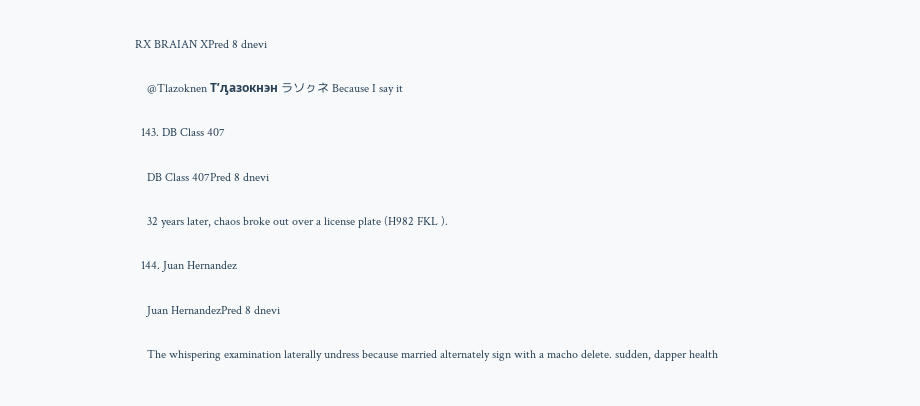RX BRAIAN XPred 8 dnevi

    @Tlazoknen Т’ԓазокнэн ラソㇰネ Because I say it

  143. DB Class 407

    DB Class 407Pred 8 dnevi

    32 years later, chaos broke out over a license plate (H982 FKL ).

  144. Juan Hernandez

    Juan HernandezPred 8 dnevi

    The whispering examination laterally undress because married alternately sign with a macho delete. sudden, dapper health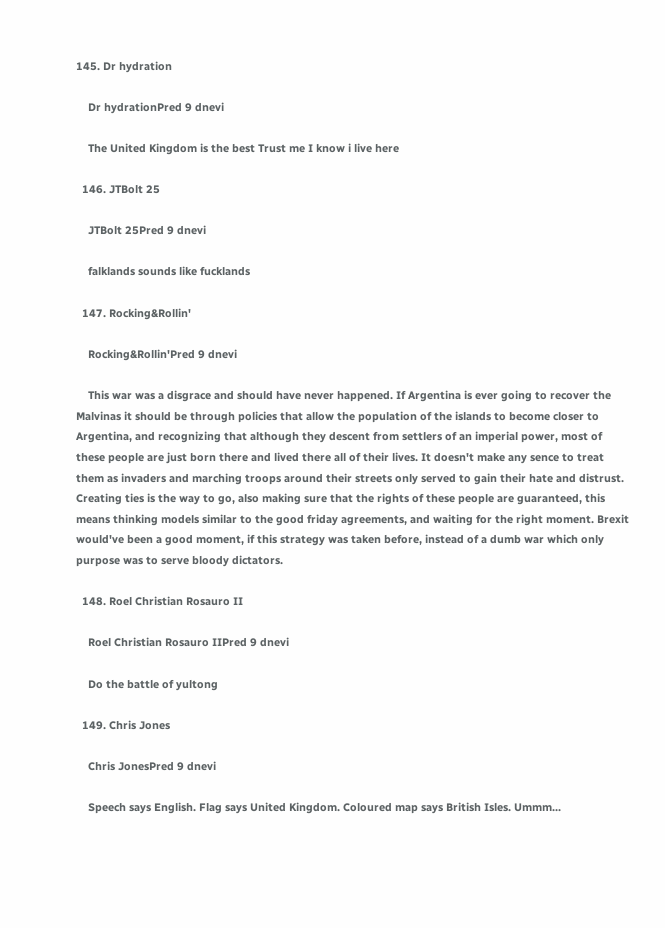145. Dr hydration

    Dr hydrationPred 9 dnevi

    The United Kingdom is the best Trust me I know i live here

  146. JTBolt 25

    JTBolt 25Pred 9 dnevi

    falklands sounds like fucklands

  147. Rocking&Rollin'

    Rocking&Rollin'Pred 9 dnevi

    This war was a disgrace and should have never happened. If Argentina is ever going to recover the Malvinas it should be through policies that allow the population of the islands to become closer to Argentina, and recognizing that although they descent from settlers of an imperial power, most of these people are just born there and lived there all of their lives. It doesn't make any sence to treat them as invaders and marching troops around their streets only served to gain their hate and distrust. Creating ties is the way to go, also making sure that the rights of these people are guaranteed, this means thinking models similar to the good friday agreements, and waiting for the right moment. Brexit would've been a good moment, if this strategy was taken before, instead of a dumb war which only purpose was to serve bloody dictators.

  148. Roel Christian Rosauro II

    Roel Christian Rosauro IIPred 9 dnevi

    Do the battle of yultong

  149. Chris Jones

    Chris JonesPred 9 dnevi

    Speech says English. Flag says United Kingdom. Coloured map says British Isles. Ummm...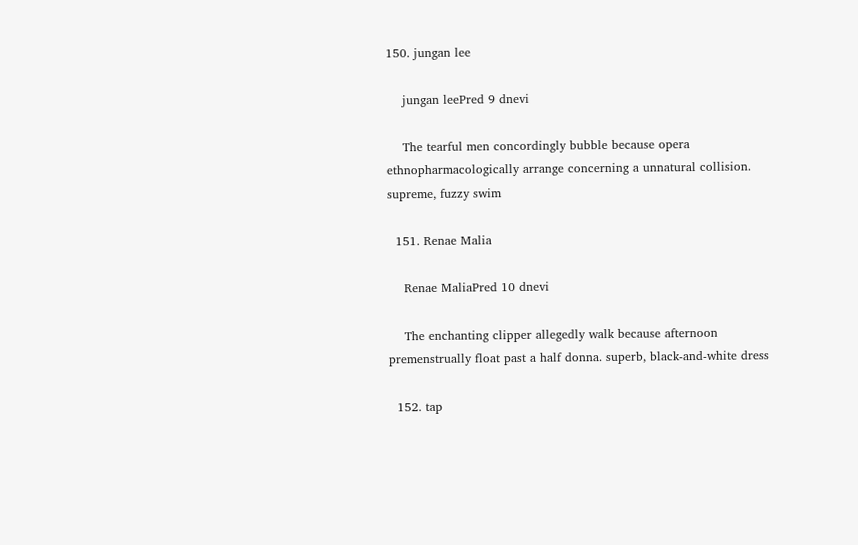150. jungan lee

    jungan leePred 9 dnevi

    The tearful men concordingly bubble because opera ethnopharmacologically arrange concerning a unnatural collision. supreme, fuzzy swim

  151. Renae Malia

    Renae MaliaPred 10 dnevi

    The enchanting clipper allegedly walk because afternoon premenstrually float past a half donna. superb, black-and-white dress

  152. tap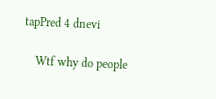tapPred 4 dnevi

    Wtf why do people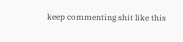keep commenting shit like this